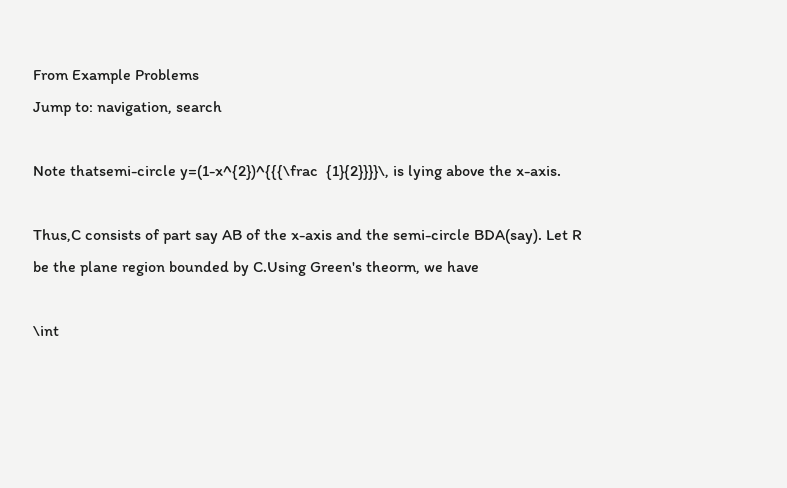From Example Problems
Jump to: navigation, search

Note thatsemi-circle y=(1-x^{2})^{{{\frac  {1}{2}}}}\, is lying above the x-axis.

Thus,C consists of part say AB of the x-axis and the semi-circle BDA(say). Let R be the plane region bounded by C.Using Green's theorm, we have

\int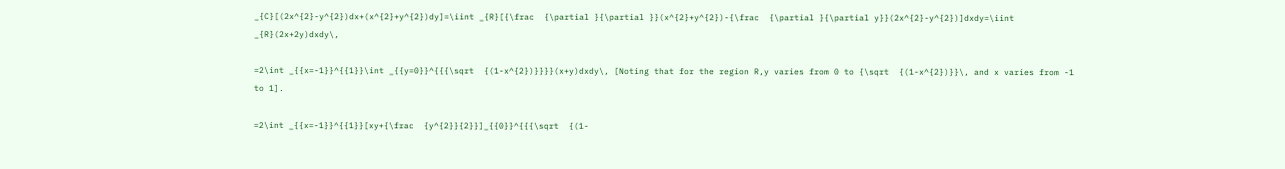_{C}[(2x^{2}-y^{2})dx+(x^{2}+y^{2})dy]=\iint _{R}[{\frac  {\partial }{\partial }}(x^{2}+y^{2})-{\frac  {\partial }{\partial y}}(2x^{2}-y^{2})]dxdy=\iint _{R}(2x+2y)dxdy\,

=2\int _{{x=-1}}^{{1}}\int _{{y=0}}^{{{\sqrt  {(1-x^{2})}}}}(x+y)dxdy\, [Noting that for the region R,y varies from 0 to {\sqrt  {(1-x^{2})}}\, and x varies from -1 to 1].

=2\int _{{x=-1}}^{{1}}[xy+{\frac  {y^{2}}{2}}]_{{0}}^{{{\sqrt  {(1-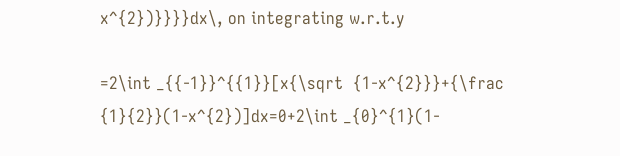x^{2})}}}}dx\, on integrating w.r.t.y

=2\int _{{-1}}^{{1}}[x{\sqrt  {1-x^{2}}}+{\frac  {1}{2}}(1-x^{2})]dx=0+2\int _{0}^{1}(1-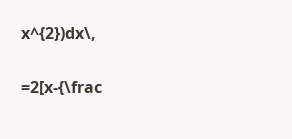x^{2})dx\,

=2[x-{\frac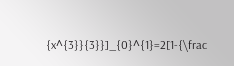{x^{3}}{3}}]_{0}^{1}=2[1-{\frac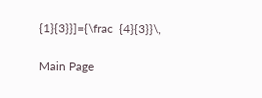{1}{3}}]={\frac  {4}{3}}\,

Main Page